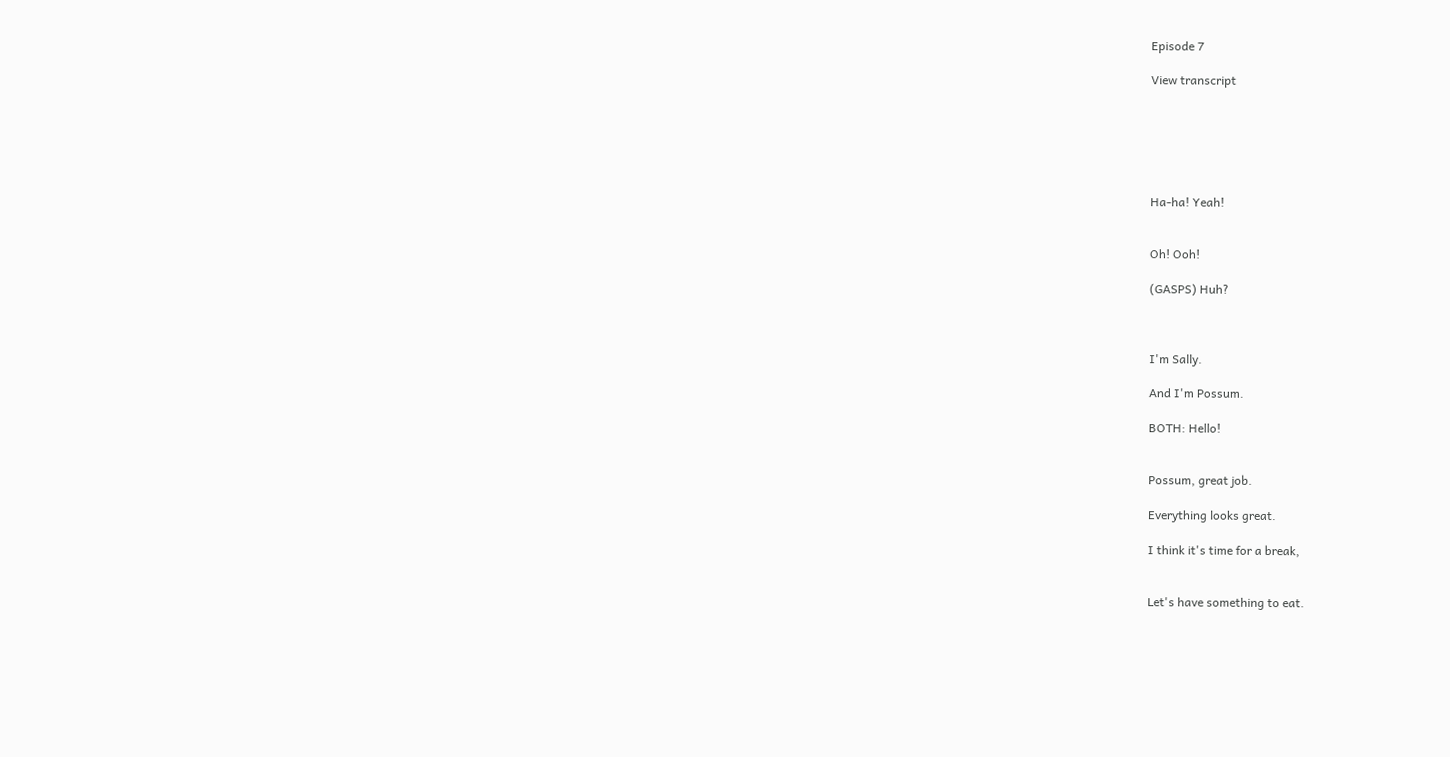Episode 7

View transcript






Ha-ha! Yeah!


Oh! Ooh!

(GASPS) Huh?



I'm Sally.

And I'm Possum.

BOTH: Hello!


Possum, great job.

Everything looks great.

I think it's time for a break,


Let's have something to eat.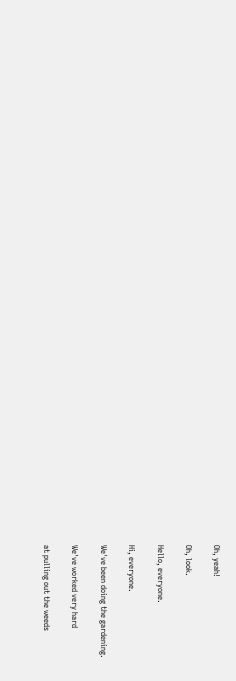Oh, yeah!

Oh, look.

Hello, everyone.

Hi, everyone.

We've been doing the gardening.

We've worked very hard

at pulling out the weeds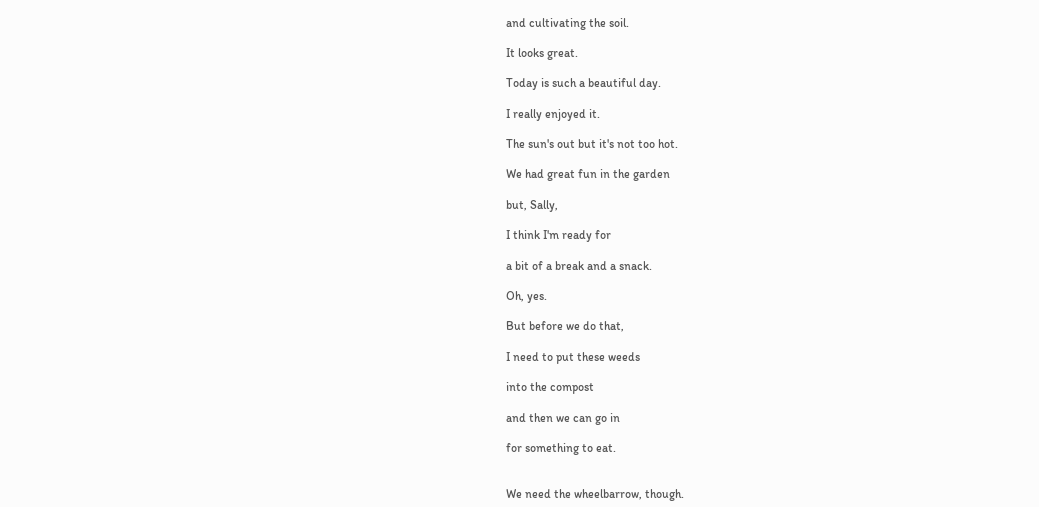and cultivating the soil.

It looks great.

Today is such a beautiful day.

I really enjoyed it.

The sun's out but it's not too hot.

We had great fun in the garden

but, Sally,

I think I'm ready for

a bit of a break and a snack.

Oh, yes.

But before we do that,

I need to put these weeds

into the compost

and then we can go in

for something to eat.


We need the wheelbarrow, though.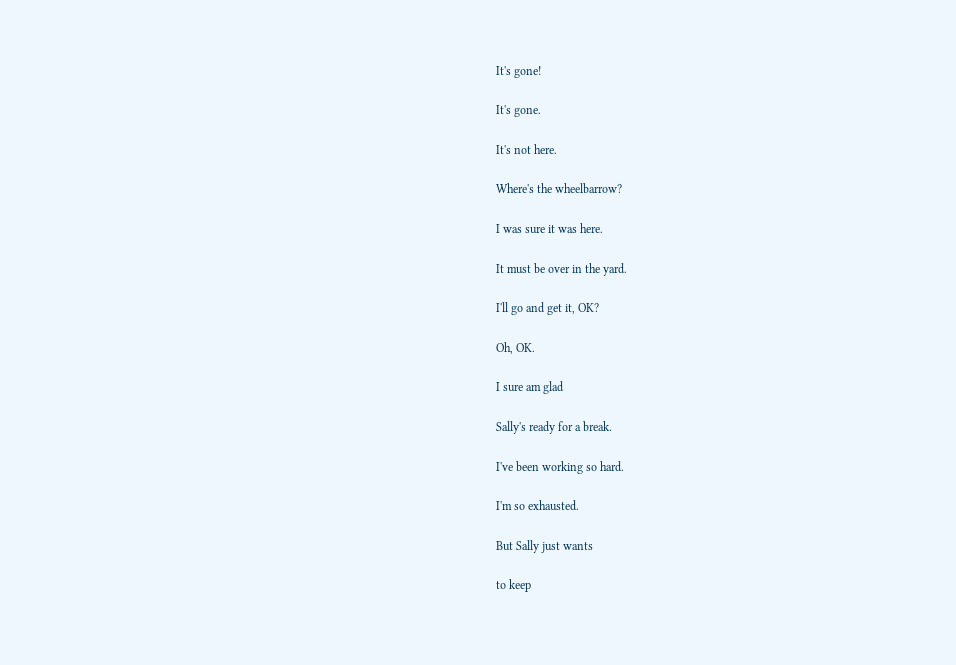It's gone!

It's gone.

It's not here.

Where's the wheelbarrow?

I was sure it was here.

It must be over in the yard.

I'll go and get it, OK?

Oh, OK.

I sure am glad

Sally's ready for a break.

I've been working so hard.

I'm so exhausted.

But Sally just wants

to keep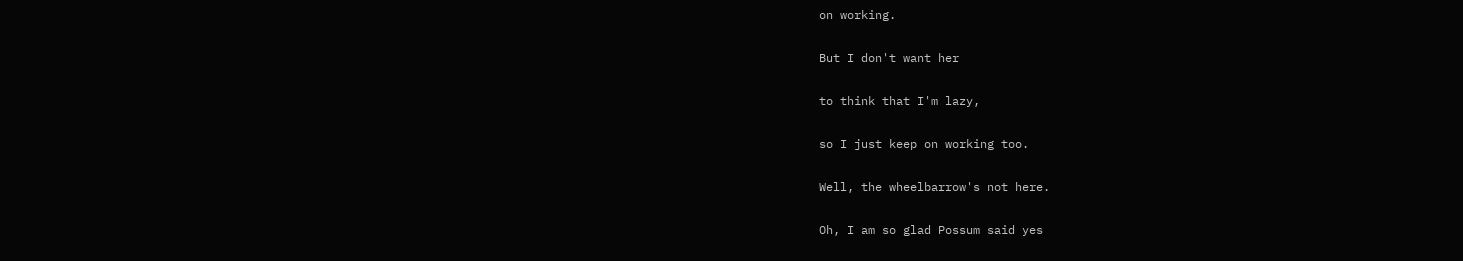on working.

But I don't want her

to think that I'm lazy,

so I just keep on working too.

Well, the wheelbarrow's not here.

Oh, I am so glad Possum said yes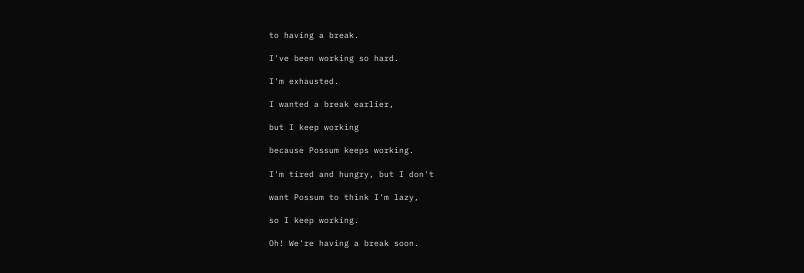to having a break.

I've been working so hard.

I'm exhausted.

I wanted a break earlier,

but I keep working

because Possum keeps working.

I'm tired and hungry, but I don't

want Possum to think I'm lazy,

so I keep working.

Oh! We're having a break soon.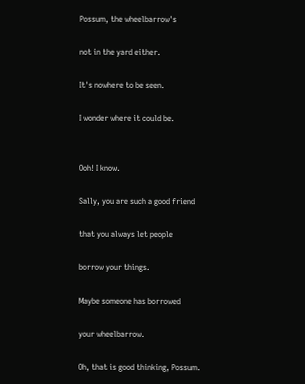Possum, the wheelbarrow's

not in the yard either.

It's nowhere to be seen.

I wonder where it could be.


Ooh! I know.

Sally, you are such a good friend

that you always let people

borrow your things.

Maybe someone has borrowed

your wheelbarrow.

Oh, that is good thinking, Possum.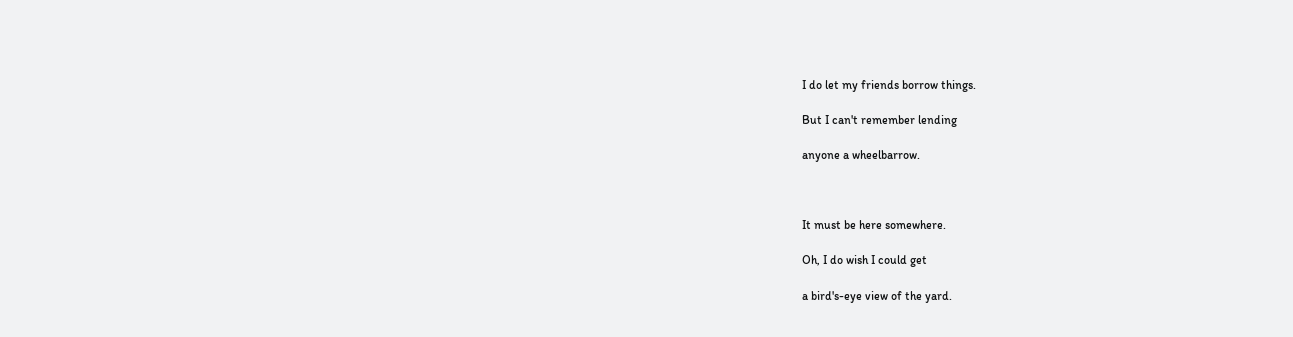I do let my friends borrow things.

But I can't remember lending

anyone a wheelbarrow.



It must be here somewhere.

Oh, I do wish I could get

a bird's-eye view of the yard.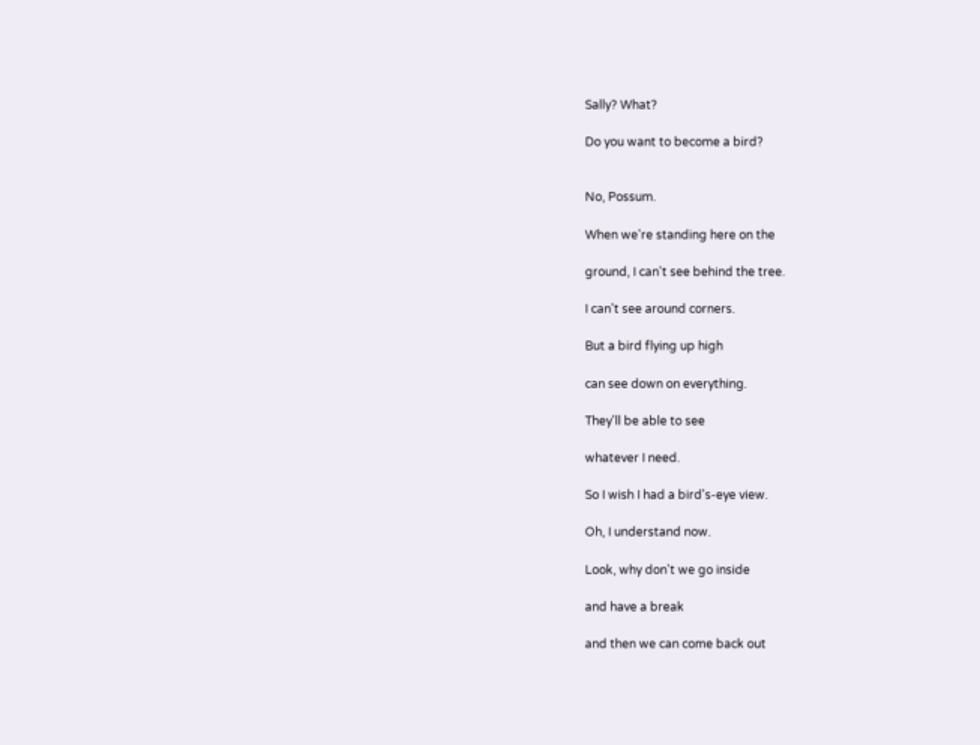Sally? What?

Do you want to become a bird?


No, Possum.

When we're standing here on the

ground, I can't see behind the tree.

I can't see around corners.

But a bird flying up high

can see down on everything.

They'll be able to see

whatever I need.

So I wish I had a bird's-eye view.

Oh, I understand now.

Look, why don't we go inside

and have a break

and then we can come back out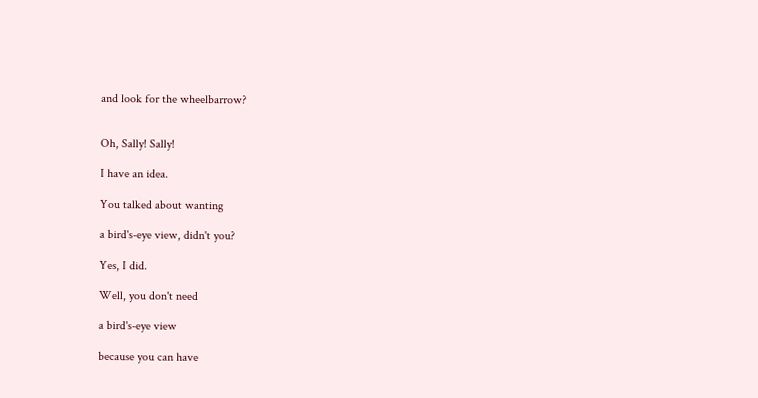and look for the wheelbarrow?


Oh, Sally! Sally!

I have an idea.

You talked about wanting

a bird's-eye view, didn't you?

Yes, I did.

Well, you don't need

a bird's-eye view

because you can have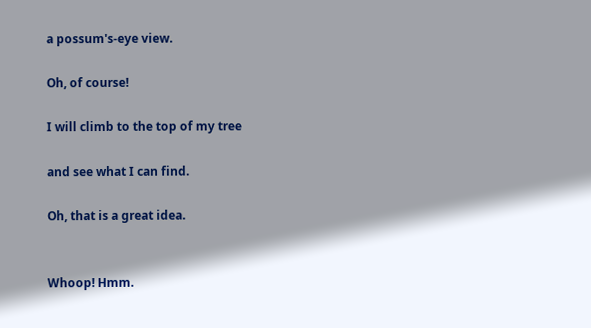a possum's-eye view.

Oh, of course!

I will climb to the top of my tree

and see what I can find.

Oh, that is a great idea.


Whoop! Hmm.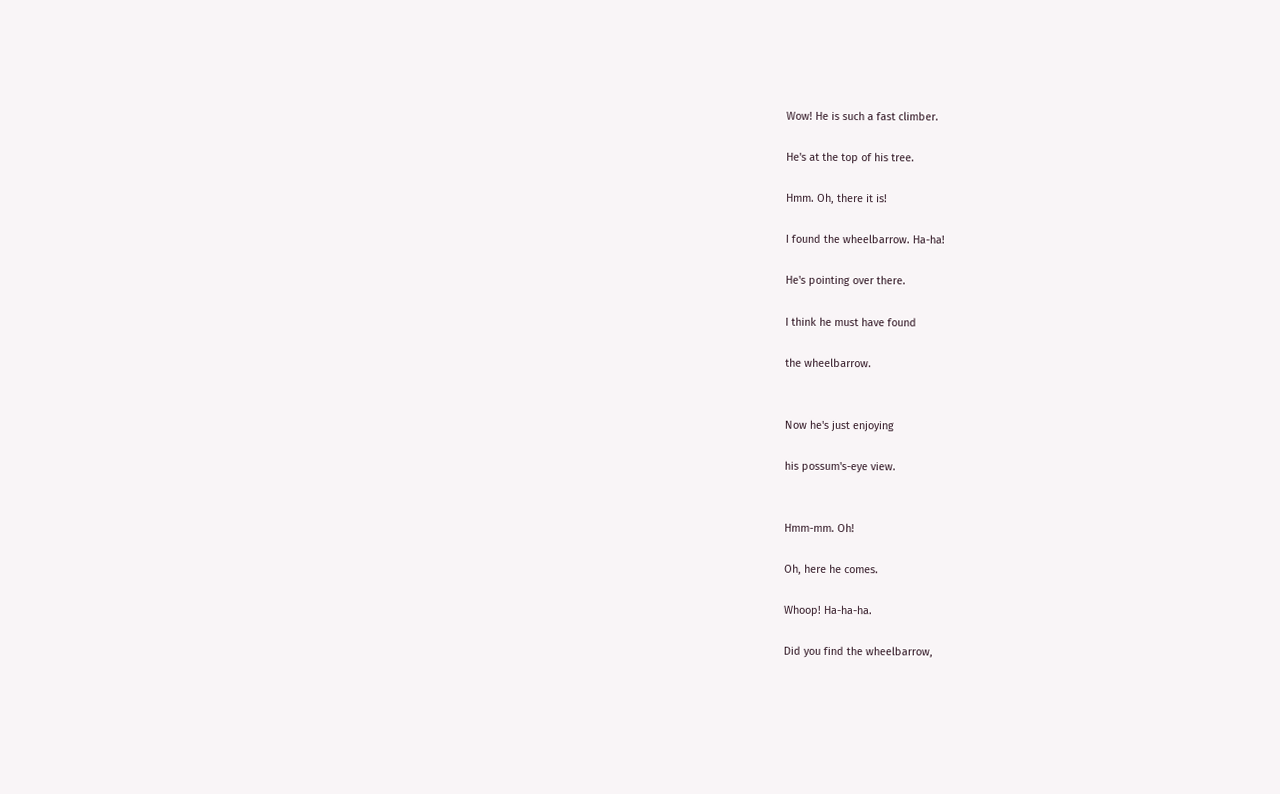Wow! He is such a fast climber.

He's at the top of his tree.

Hmm. Oh, there it is!

I found the wheelbarrow. Ha-ha!

He's pointing over there.

I think he must have found

the wheelbarrow.


Now he's just enjoying

his possum's-eye view.


Hmm-mm. Oh!

Oh, here he comes.

Whoop! Ha-ha-ha.

Did you find the wheelbarrow,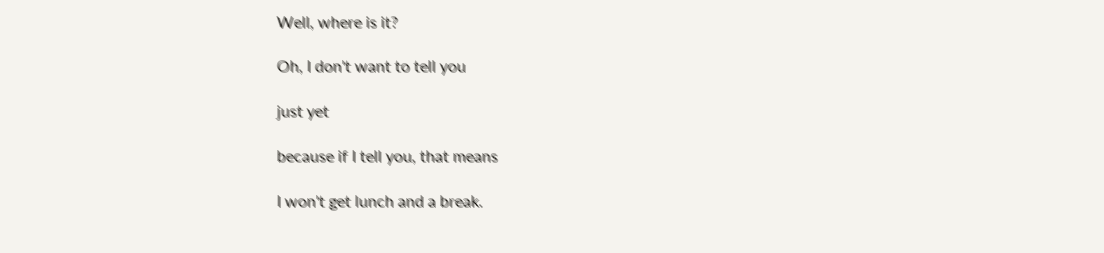Well, where is it?

Oh, I don't want to tell you

just yet

because if I tell you, that means

I won't get lunch and a break.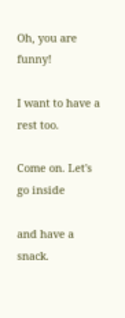Oh, you are funny!

I want to have a rest too.

Come on. Let's go inside

and have a snack.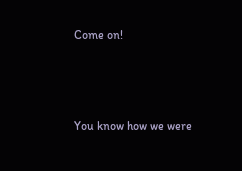Come on!



You know how we were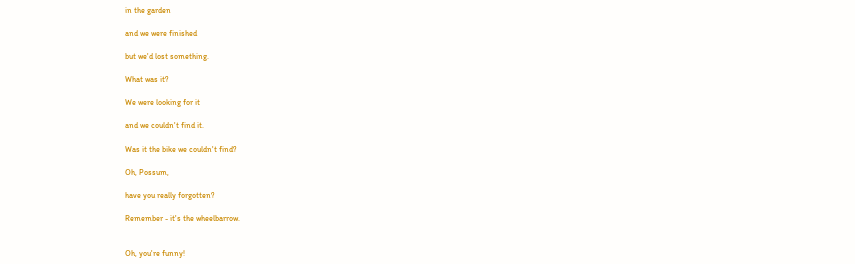in the garden

and we were finished

but we'd lost something.

What was it?

We were looking for it

and we couldn't find it.

Was it the bike we couldn't find?

Oh, Possum,

have you really forgotten?

Remember - it's the wheelbarrow.


Oh, you're funny!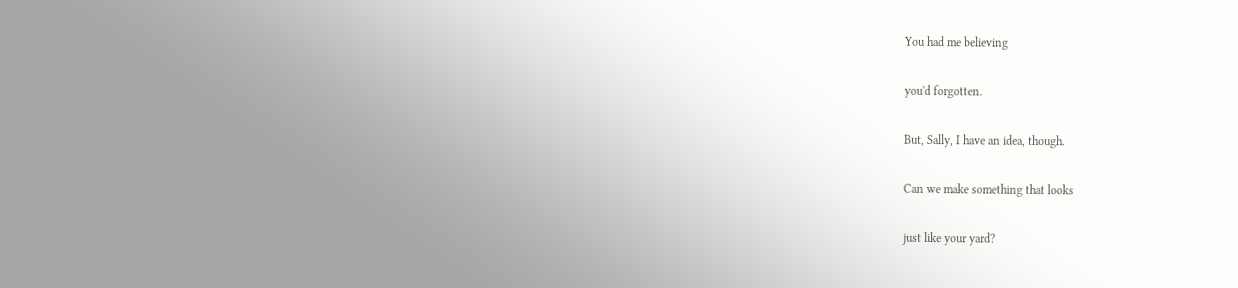You had me believing

you'd forgotten.

But, Sally, I have an idea, though.

Can we make something that looks

just like your yard?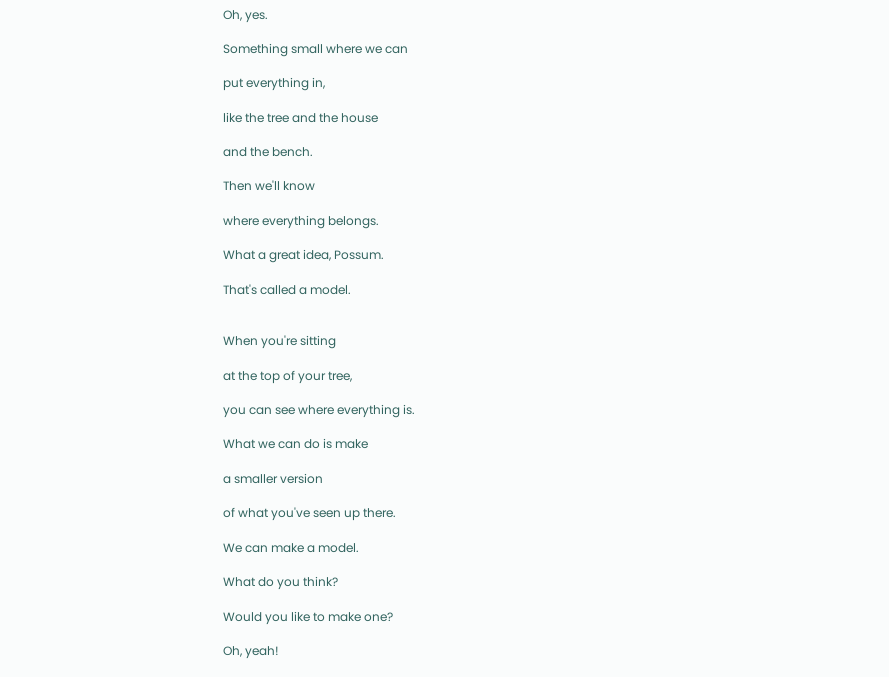Oh, yes.

Something small where we can

put everything in,

like the tree and the house

and the bench.

Then we'll know

where everything belongs.

What a great idea, Possum.

That's called a model.


When you're sitting

at the top of your tree,

you can see where everything is.

What we can do is make

a smaller version

of what you've seen up there.

We can make a model.

What do you think?

Would you like to make one?

Oh, yeah!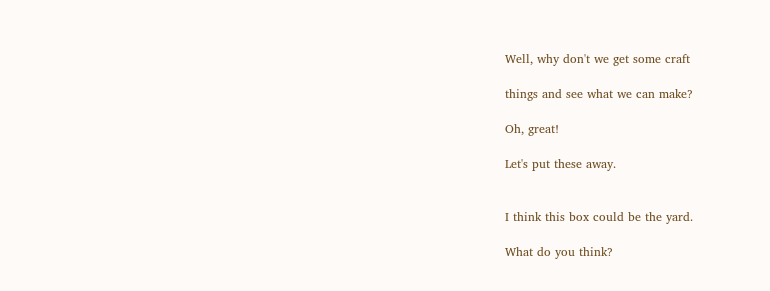Well, why don't we get some craft

things and see what we can make?

Oh, great!

Let's put these away.


I think this box could be the yard.

What do you think?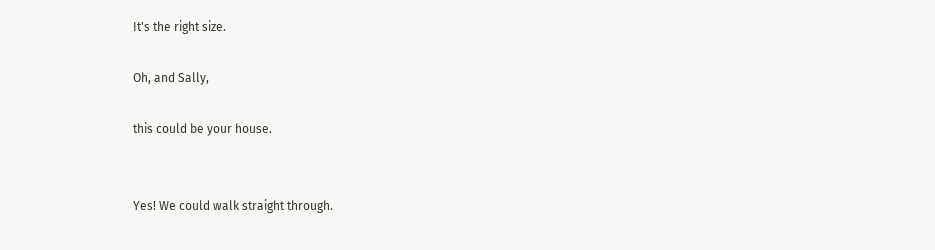It's the right size.

Oh, and Sally,

this could be your house.


Yes! We could walk straight through.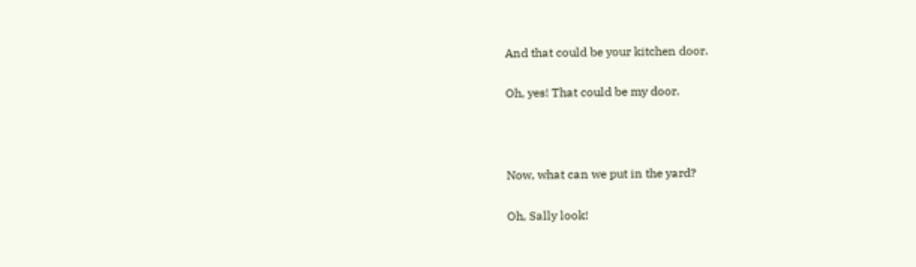And that could be your kitchen door.

Oh, yes! That could be my door.



Now, what can we put in the yard?

Oh, Sally look!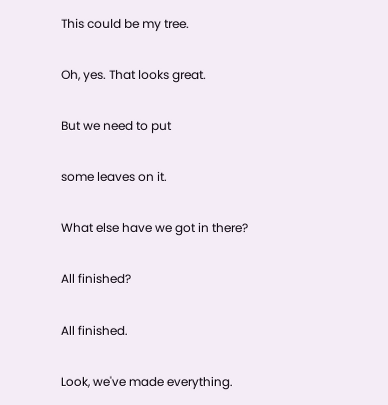This could be my tree.

Oh, yes. That looks great.

But we need to put

some leaves on it.

What else have we got in there?

All finished?

All finished.

Look, we've made everything.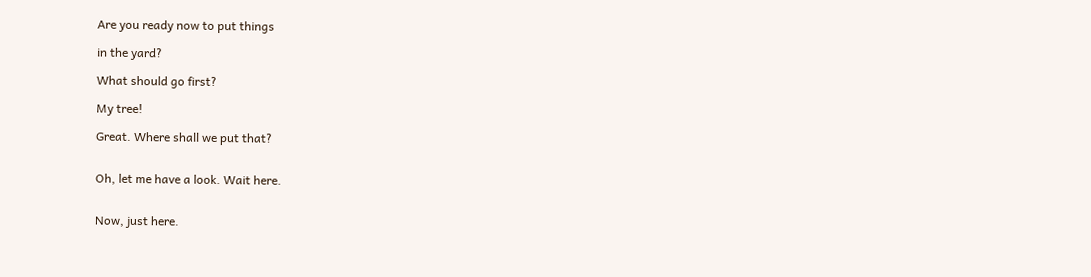Are you ready now to put things

in the yard?

What should go first?

My tree!

Great. Where shall we put that?


Oh, let me have a look. Wait here.


Now, just here.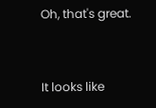Oh, that's great.


It looks like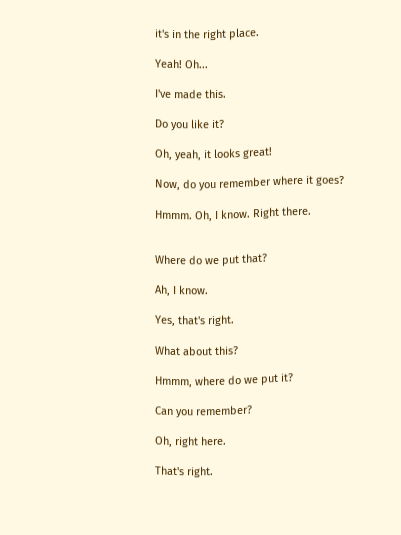it's in the right place.

Yeah! Oh...

I've made this.

Do you like it?

Oh, yeah, it looks great!

Now, do you remember where it goes?

Hmmm. Oh, I know. Right there.


Where do we put that?

Ah, I know.

Yes, that's right.

What about this?

Hmmm, where do we put it?

Can you remember?

Oh, right here.

That's right.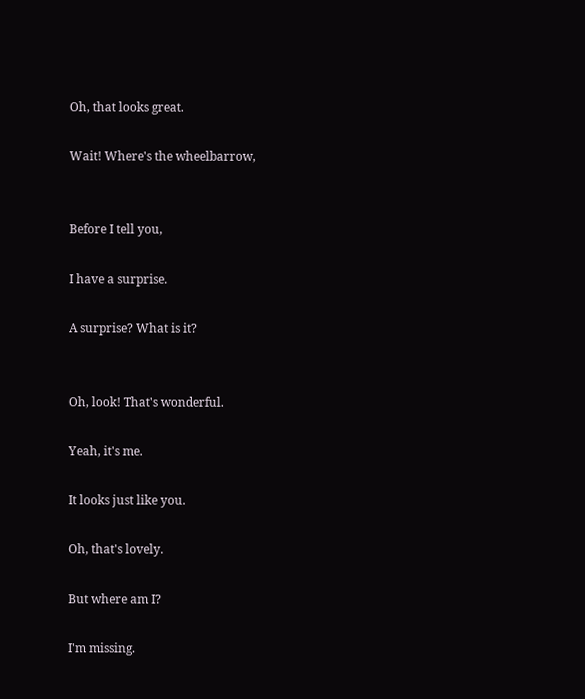Oh, that looks great.

Wait! Where's the wheelbarrow,


Before I tell you,

I have a surprise.

A surprise? What is it?


Oh, look! That's wonderful.

Yeah, it's me.

It looks just like you.

Oh, that's lovely.

But where am I?

I'm missing.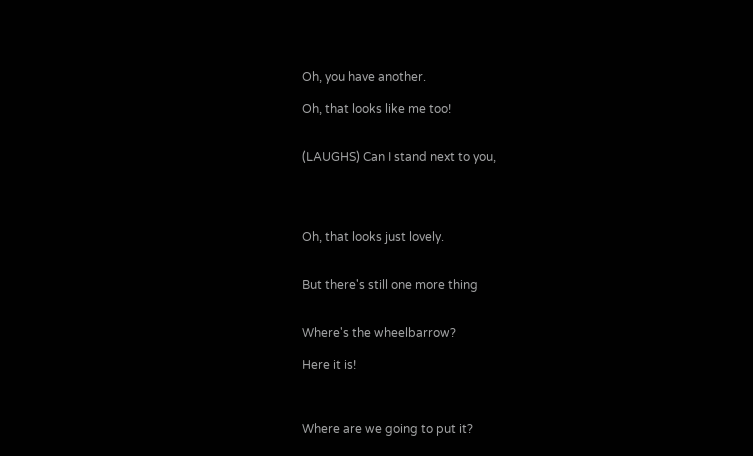Oh, you have another.

Oh, that looks like me too!


(LAUGHS) Can I stand next to you,




Oh, that looks just lovely.


But there's still one more thing


Where's the wheelbarrow?

Here it is!



Where are we going to put it?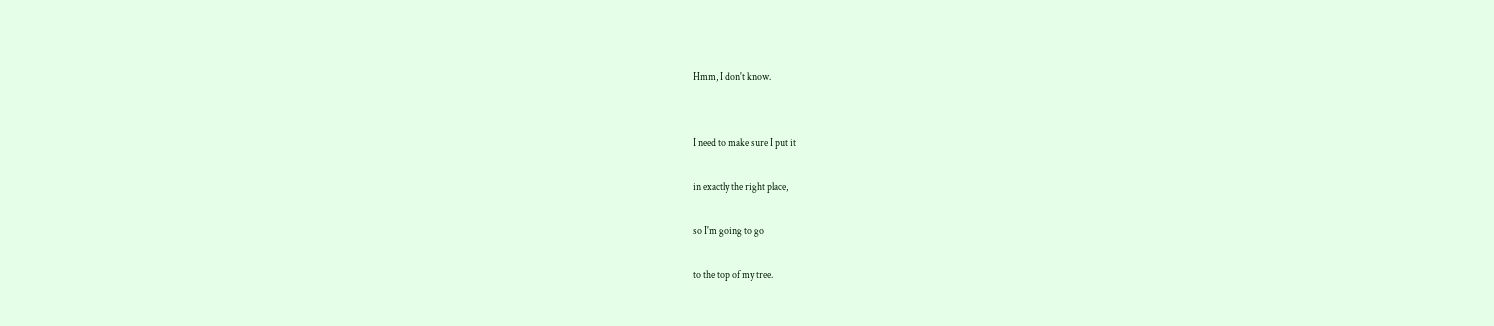Hmm, I don't know.


I need to make sure I put it

in exactly the right place,

so I'm going to go

to the top of my tree.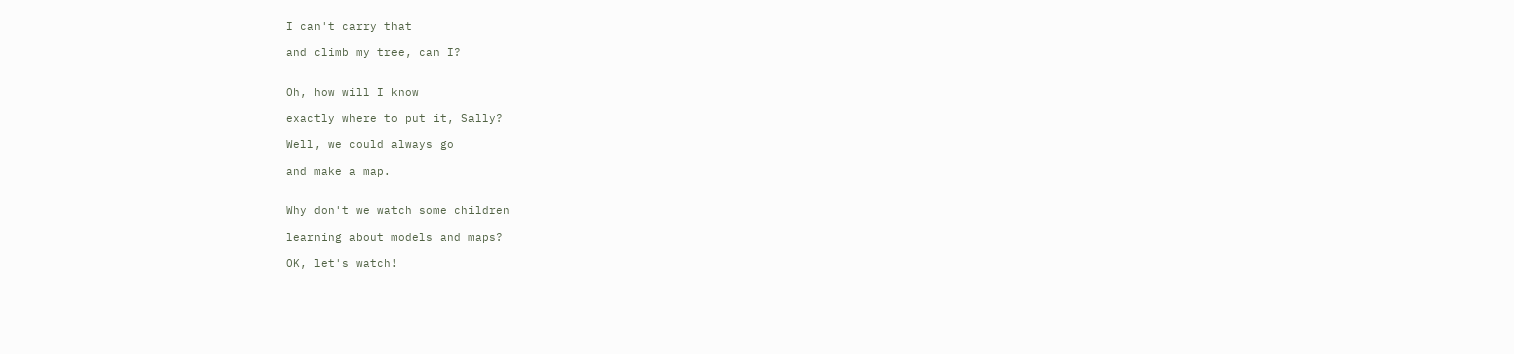I can't carry that

and climb my tree, can I?


Oh, how will I know

exactly where to put it, Sally?

Well, we could always go

and make a map.


Why don't we watch some children

learning about models and maps?

OK, let's watch!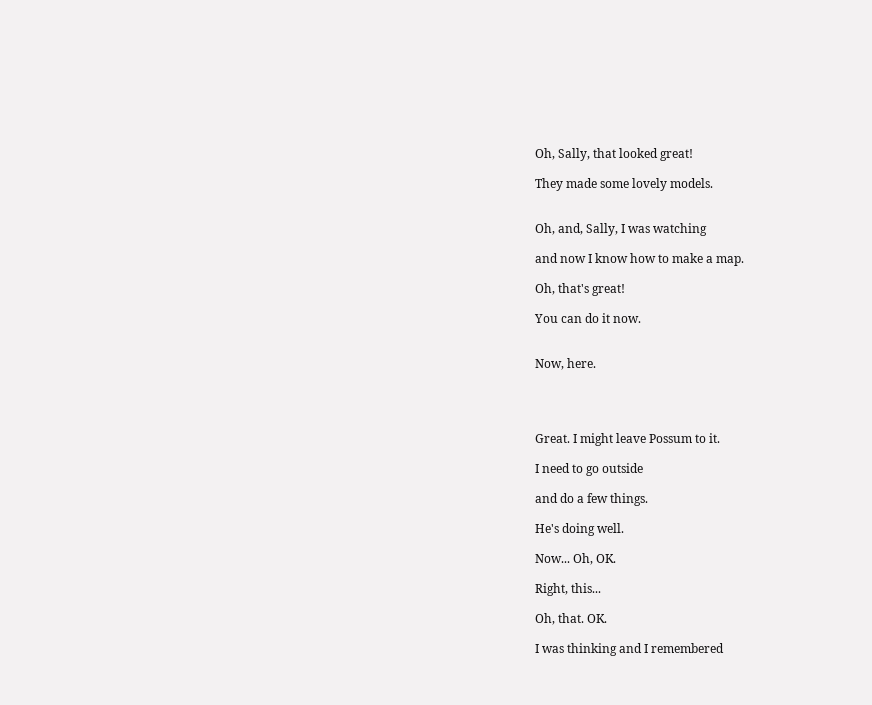Oh, Sally, that looked great!

They made some lovely models.


Oh, and, Sally, I was watching

and now I know how to make a map.

Oh, that's great!

You can do it now.


Now, here.




Great. I might leave Possum to it.

I need to go outside

and do a few things.

He's doing well.

Now... Oh, OK.

Right, this...

Oh, that. OK.

I was thinking and I remembered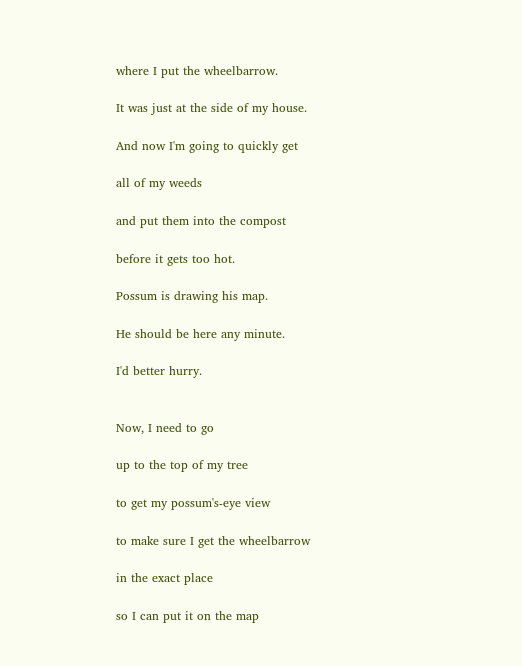where I put the wheelbarrow.

It was just at the side of my house.

And now I'm going to quickly get

all of my weeds

and put them into the compost

before it gets too hot.

Possum is drawing his map.

He should be here any minute.

I'd better hurry.


Now, I need to go

up to the top of my tree

to get my possum's-eye view

to make sure I get the wheelbarrow

in the exact place

so I can put it on the map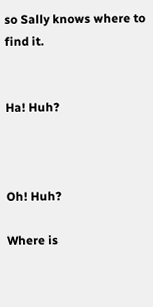so Sally knows where to find it.


Ha! Huh?



Oh! Huh?

Where is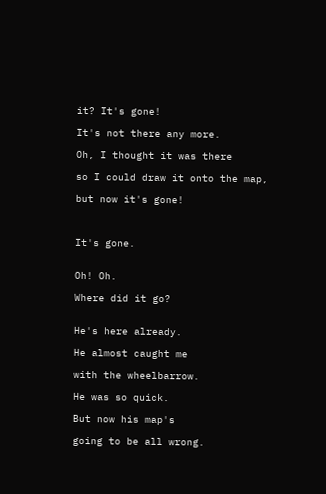it? It's gone!

It's not there any more.

Oh, I thought it was there

so I could draw it onto the map,

but now it's gone!



It's gone.


Oh! Oh.

Where did it go?


He's here already.

He almost caught me

with the wheelbarrow.

He was so quick.

But now his map's

going to be all wrong.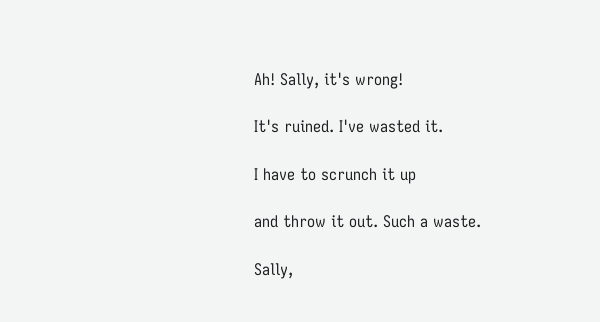Ah! Sally, it's wrong!

It's ruined. I've wasted it.

I have to scrunch it up

and throw it out. Such a waste.

Sally,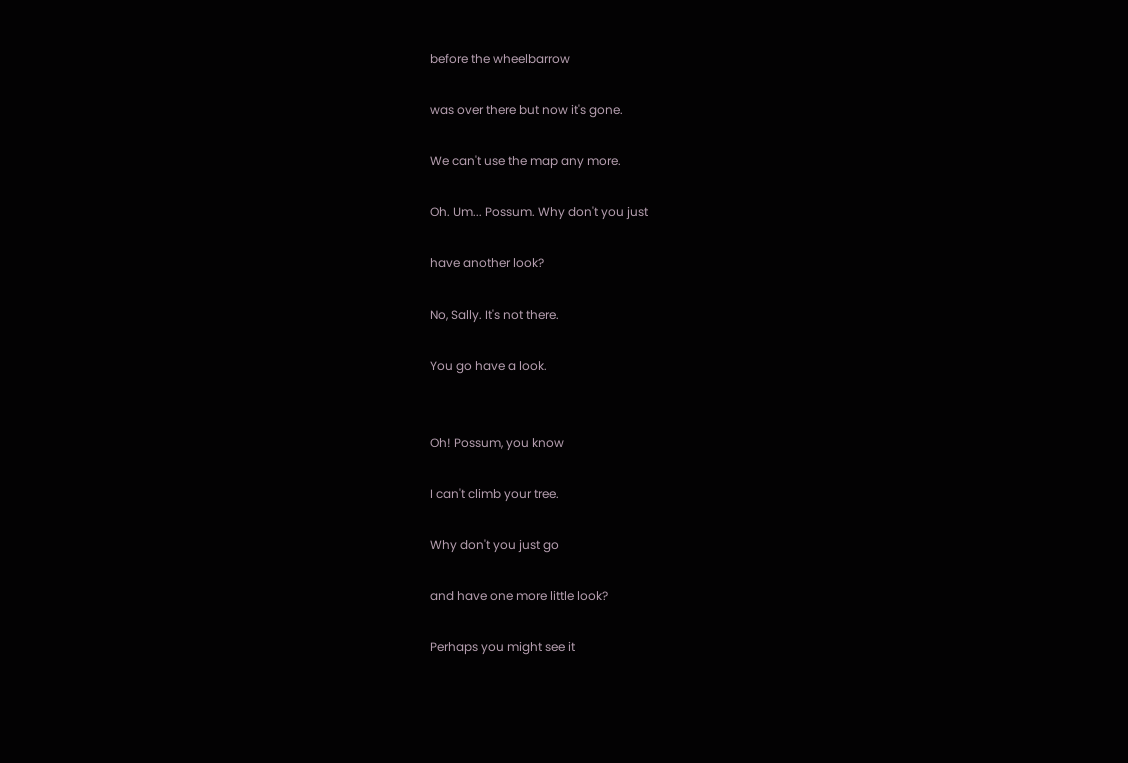before the wheelbarrow

was over there but now it's gone.

We can't use the map any more.

Oh. Um... Possum. Why don't you just

have another look?

No, Sally. It's not there.

You go have a look.


Oh! Possum, you know

I can't climb your tree.

Why don't you just go

and have one more little look?

Perhaps you might see it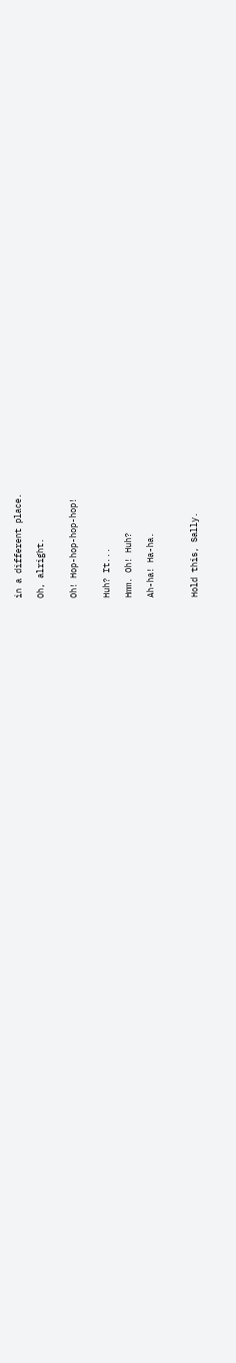in a different place.

Oh, alright.


Oh! Hop-hop-hop-hop!


Huh? It...

Hmm. Oh! Huh?

Ah-ha! Ha-ha.



Hold this, Sally.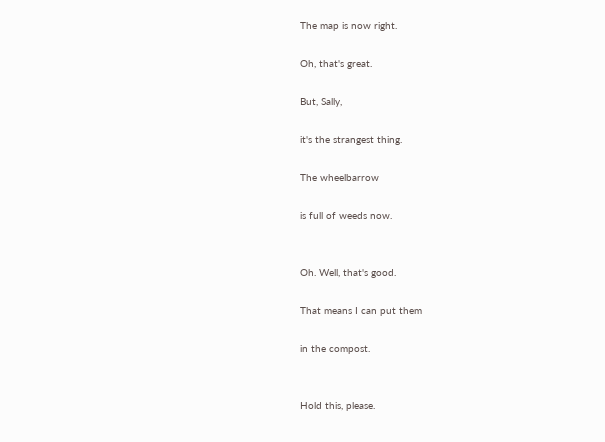The map is now right.

Oh, that's great.

But, Sally,

it's the strangest thing.

The wheelbarrow

is full of weeds now.


Oh. Well, that's good.

That means I can put them

in the compost.


Hold this, please.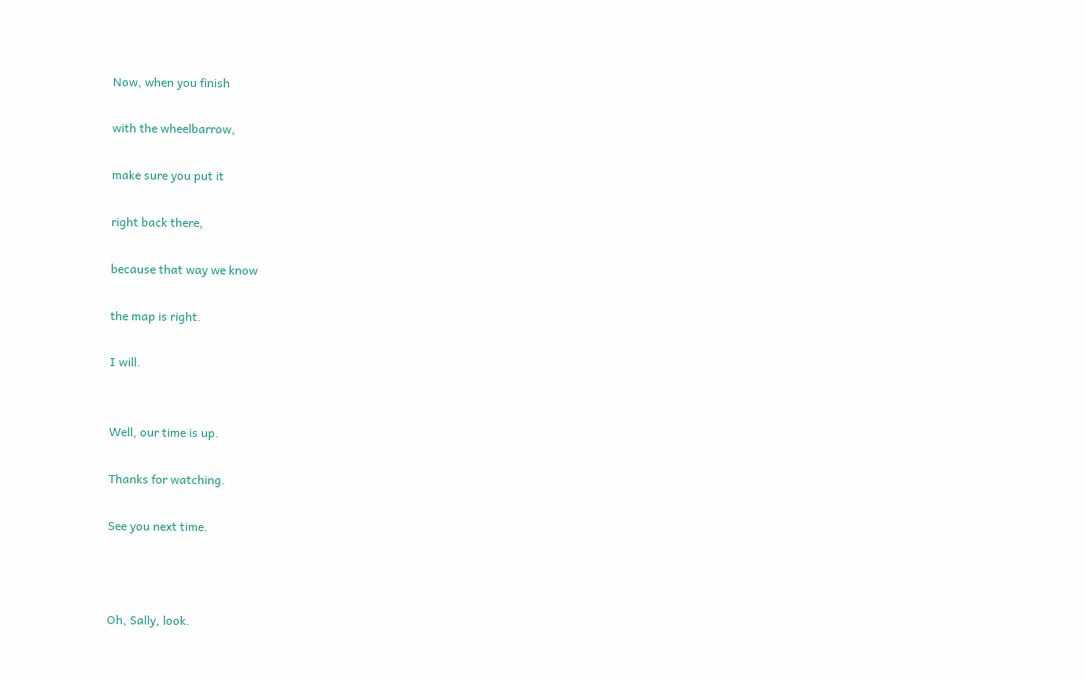Now, when you finish

with the wheelbarrow,

make sure you put it

right back there,

because that way we know

the map is right.

I will.


Well, our time is up.

Thanks for watching.

See you next time.



Oh, Sally, look.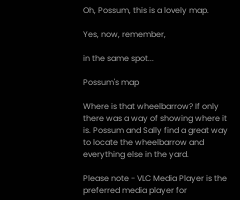Oh, Possum, this is a lovely map.

Yes, now, remember,

in the same spot...

Possum's map

Where is that wheelbarrow? If only there was a way of showing where it is. Possum and Sally find a great way to locate the wheelbarrow and everything else in the yard.

Please note - VLC Media Player is the preferred media player for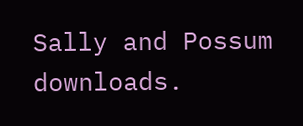Sally and Possum downloads.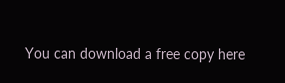You can download a free copy here